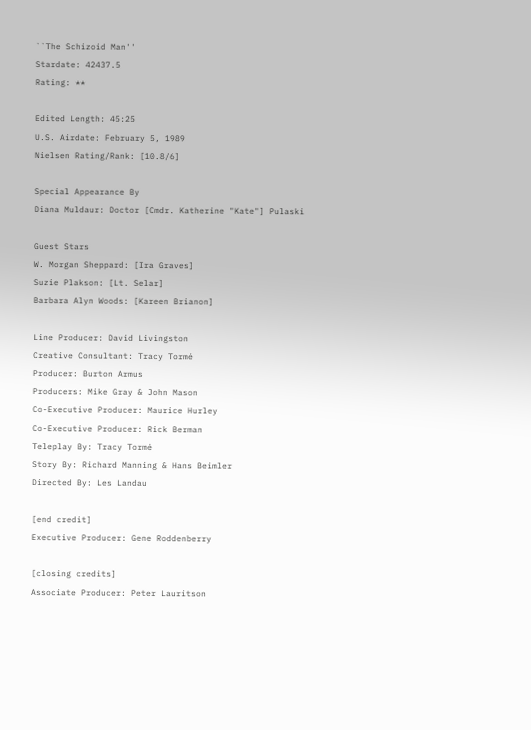``The Schizoid Man''
Stardate: 42437.5
Rating: **

Edited Length: 45:25
U.S. Airdate: February 5, 1989
Nielsen Rating/Rank: [10.8/6]

Special Appearance By
Diana Muldaur: Doctor [Cmdr. Katherine "Kate"] Pulaski

Guest Stars
W. Morgan Sheppard: [Ira Graves]
Suzie Plakson: [Lt. Selar]
Barbara Alyn Woods: [Kareen Brianon]

Line Producer: David Livingston
Creative Consultant: Tracy Tormé
Producer: Burton Armus
Producers: Mike Gray & John Mason
Co-Executive Producer: Maurice Hurley
Co-Executive Producer: Rick Berman
Teleplay By: Tracy Tormé
Story By: Richard Manning & Hans Beimler
Directed By: Les Landau

[end credit]
Executive Producer: Gene Roddenberry

[closing credits]
Associate Producer: Peter Lauritson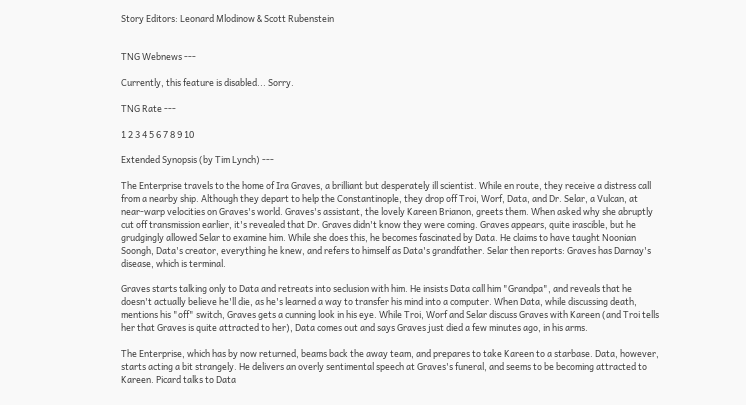Story Editors: Leonard Mlodinow & Scott Rubenstein


TNG Webnews ---

Currently, this feature is disabled... Sorry.

TNG Rate ---

1 2 3 4 5 6 7 8 9 10

Extended Synopsis (by Tim Lynch) ---

The Enterprise travels to the home of Ira Graves, a brilliant but desperately ill scientist. While en route, they receive a distress call from a nearby ship. Although they depart to help the Constantinople, they drop off Troi, Worf, Data, and Dr. Selar, a Vulcan, at near-warp velocities on Graves's world. Graves's assistant, the lovely Kareen Brianon, greets them. When asked why she abruptly cut off transmission earlier, it's revealed that Dr. Graves didn't know they were coming. Graves appears, quite irascible, but he grudgingly allowed Selar to examine him. While she does this, he becomes fascinated by Data. He claims to have taught Noonian Soongh, Data's creator, everything he knew, and refers to himself as Data's grandfather. Selar then reports: Graves has Darnay's disease, which is terminal.

Graves starts talking only to Data and retreats into seclusion with him. He insists Data call him "Grandpa", and reveals that he doesn't actually believe he'll die, as he's learned a way to transfer his mind into a computer. When Data, while discussing death, mentions his "off" switch, Graves gets a cunning look in his eye. While Troi, Worf and Selar discuss Graves with Kareen (and Troi tells her that Graves is quite attracted to her), Data comes out and says Graves just died a few minutes ago, in his arms.

The Enterprise, which has by now returned, beams back the away team, and prepares to take Kareen to a starbase. Data, however, starts acting a bit strangely. He delivers an overly sentimental speech at Graves's funeral, and seems to be becoming attracted to Kareen. Picard talks to Data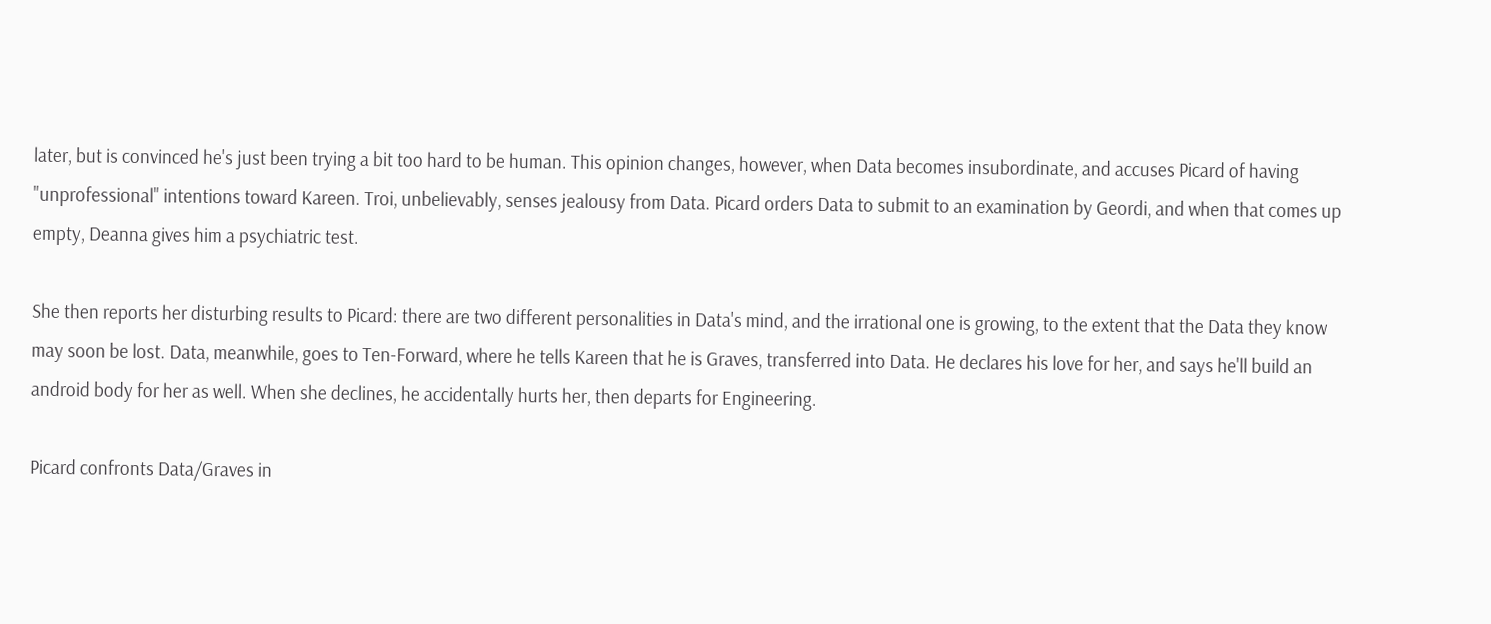later, but is convinced he's just been trying a bit too hard to be human. This opinion changes, however, when Data becomes insubordinate, and accuses Picard of having "unprofessional" intentions toward Kareen. Troi, unbelievably, senses jealousy from Data. Picard orders Data to submit to an examination by Geordi, and when that comes up empty, Deanna gives him a psychiatric test.

She then reports her disturbing results to Picard: there are two different personalities in Data's mind, and the irrational one is growing, to the extent that the Data they know may soon be lost. Data, meanwhile, goes to Ten-Forward, where he tells Kareen that he is Graves, transferred into Data. He declares his love for her, and says he'll build an android body for her as well. When she declines, he accidentally hurts her, then departs for Engineering.

Picard confronts Data/Graves in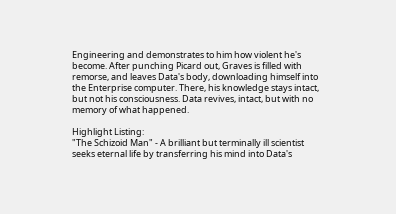Engineering and demonstrates to him how violent he's become. After punching Picard out, Graves is filled with remorse, and leaves Data's body, downloading himself into the Enterprise computer. There, his knowledge stays intact, but not his consciousness. Data revives, intact, but with no memory of what happened.

Highlight Listing:
"The Schizoid Man" - A brilliant but terminally ill scientist seeks eternal life by transferring his mind into Data's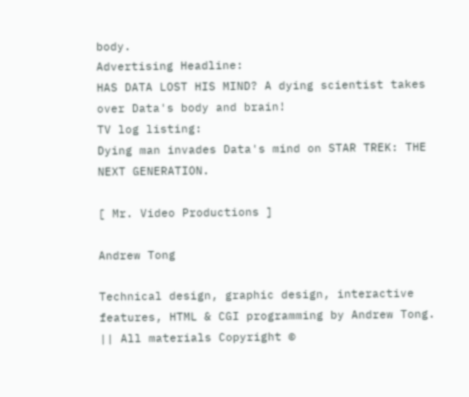body.
Advertising Headline:
HAS DATA LOST HIS MIND? A dying scientist takes over Data's body and brain!
TV log listing:
Dying man invades Data's mind on STAR TREK: THE NEXT GENERATION.

[ Mr. Video Productions ]

Andrew Tong

Technical design, graphic design, interactive features, HTML & CGI programming by Andrew Tong. || All materials Copyright ©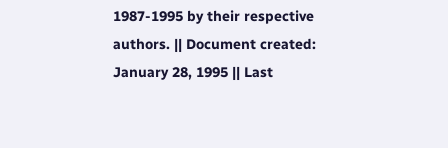1987-1995 by their respective authors. || Document created: January 28, 1995 || Last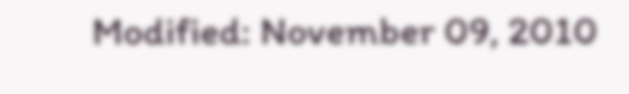Modified: November 09, 2010